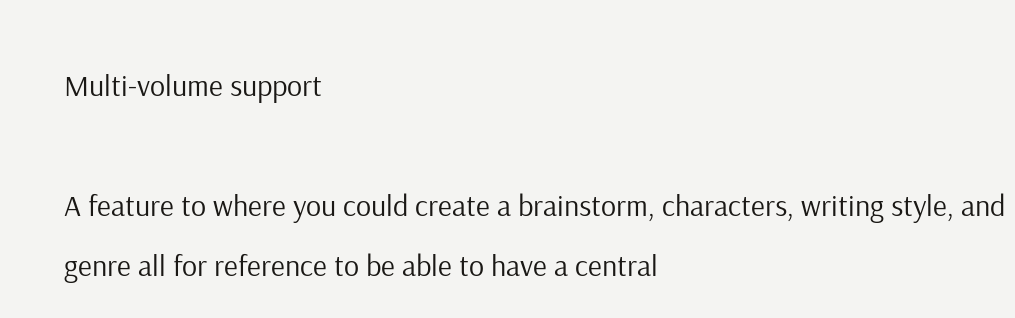Multi-volume support

A feature to where you could create a brainstorm, characters, writing style, and genre all for reference to be able to have a central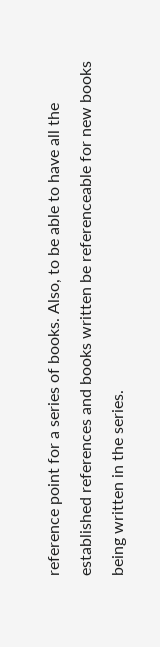reference point for a series of books. Also, to be able to have all the established references and books written be referenceable for new books being written in the series.